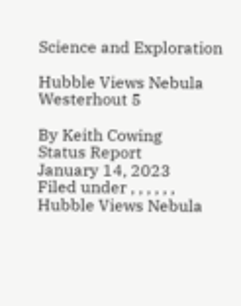Science and Exploration

Hubble Views Nebula Westerhout 5

By Keith Cowing
Status Report
January 14, 2023
Filed under , , , , , ,
Hubble Views Nebula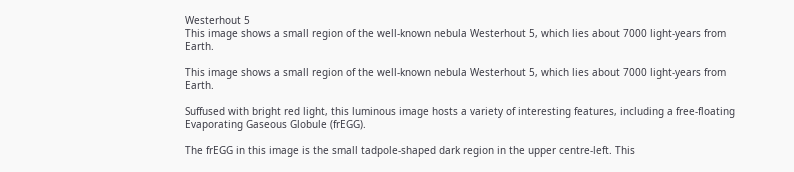Westerhout 5
This image shows a small region of the well-known nebula Westerhout 5, which lies about 7000 light-years from Earth.

This image shows a small region of the well-known nebula Westerhout 5, which lies about 7000 light-years from Earth.

Suffused with bright red light, this luminous image hosts a variety of interesting features, including a free-floating Evaporating Gaseous Globule (frEGG).

The frEGG in this image is the small tadpole-shaped dark region in the upper centre-left. This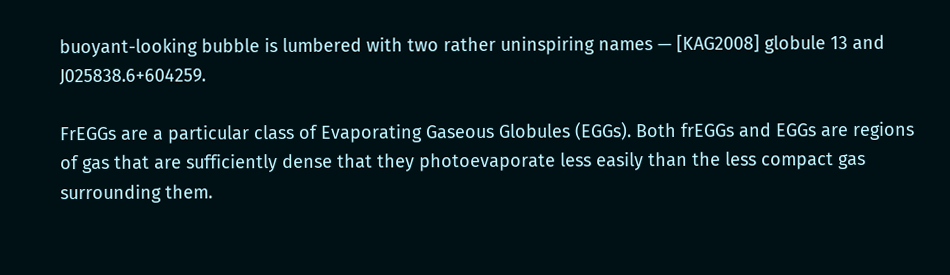buoyant-looking bubble is lumbered with two rather uninspiring names — [KAG2008] globule 13 and J025838.6+604259.

FrEGGs are a particular class of Evaporating Gaseous Globules (EGGs). Both frEGGs and EGGs are regions of gas that are sufficiently dense that they photoevaporate less easily than the less compact gas surrounding them.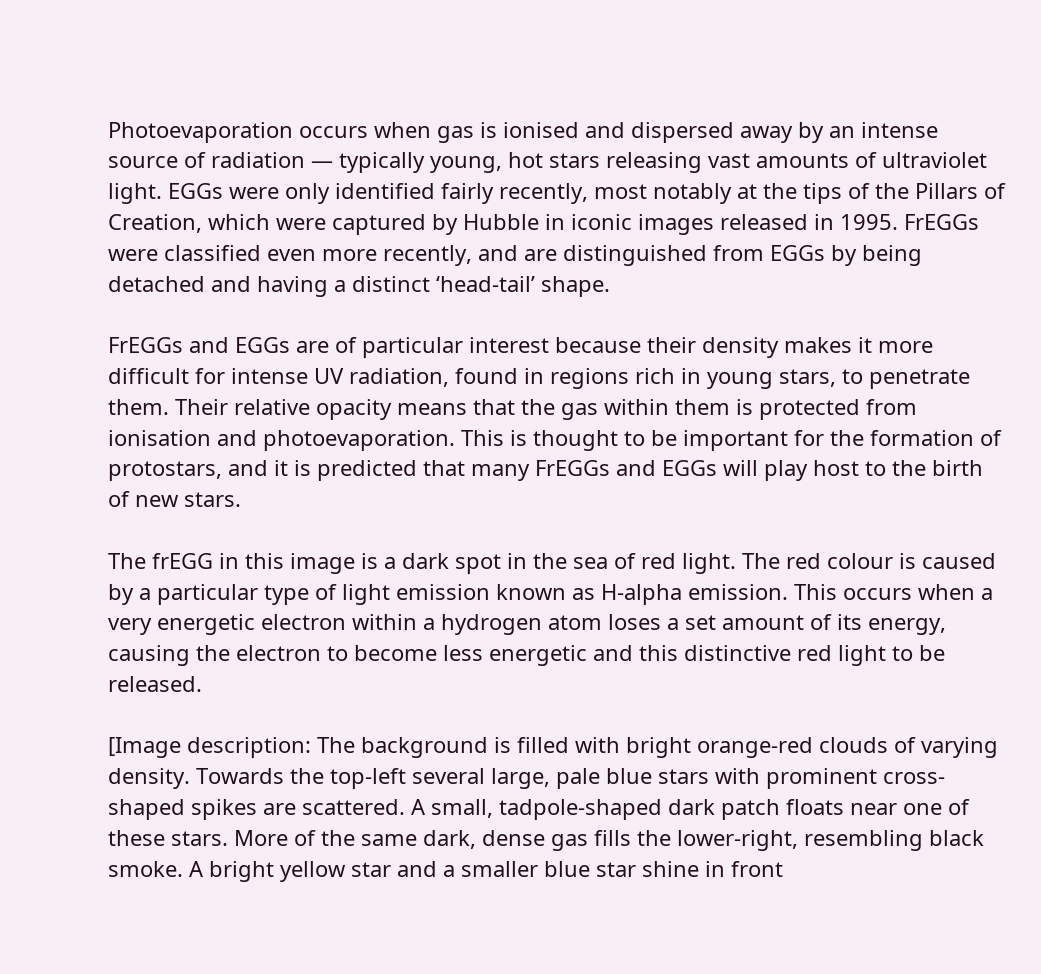Photoevaporation occurs when gas is ionised and dispersed away by an intense source of radiation — typically young, hot stars releasing vast amounts of ultraviolet light. EGGs were only identified fairly recently, most notably at the tips of the Pillars of Creation, which were captured by Hubble in iconic images released in 1995. FrEGGs were classified even more recently, and are distinguished from EGGs by being detached and having a distinct ‘head-tail’ shape.

FrEGGs and EGGs are of particular interest because their density makes it more difficult for intense UV radiation, found in regions rich in young stars, to penetrate them. Their relative opacity means that the gas within them is protected from ionisation and photoevaporation. This is thought to be important for the formation of protostars, and it is predicted that many FrEGGs and EGGs will play host to the birth of new stars.

The frEGG in this image is a dark spot in the sea of red light. The red colour is caused by a particular type of light emission known as H-alpha emission. This occurs when a very energetic electron within a hydrogen atom loses a set amount of its energy, causing the electron to become less energetic and this distinctive red light to be released.

[Image description: The background is filled with bright orange-red clouds of varying density. Towards the top-left several large, pale blue stars with prominent cross-shaped spikes are scattered. A small, tadpole-shaped dark patch floats near one of these stars. More of the same dark, dense gas fills the lower-right, resembling black smoke. A bright yellow star and a smaller blue star shine in front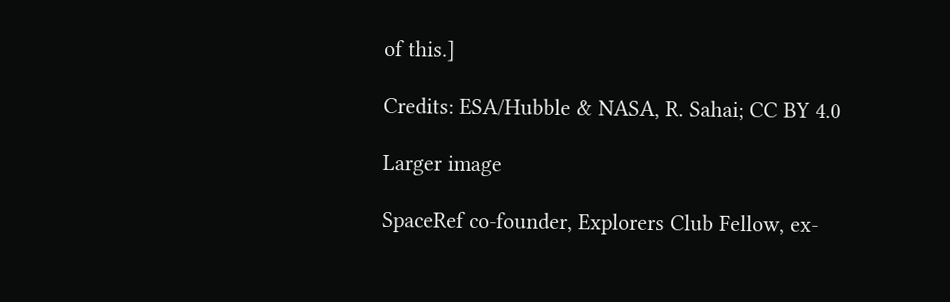of this.]

Credits: ESA/Hubble & NASA, R. Sahai; CC BY 4.0

Larger image

SpaceRef co-founder, Explorers Club Fellow, ex-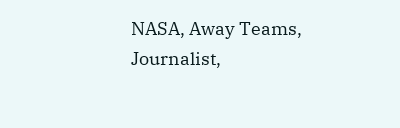NASA, Away Teams, Journalist,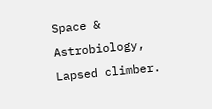Space & Astrobiology, Lapsed climber.